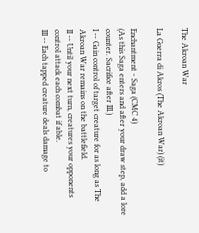The Akroan War

La Guerra di Akros (The Akroan War) (it)

Enchantment - Saga (CMC 4)
(As this Saga enters and after your draw step, add a lore counter. Sacrifice after III.)
I -- Gain control of target creature for as long as The Akroan War remains on the battlefield.
II -- Until your next turn, creatures your opponents control attack each combat if able.
III -- Each tapped creature deals damage to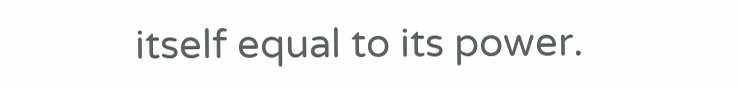itself equal to its power.